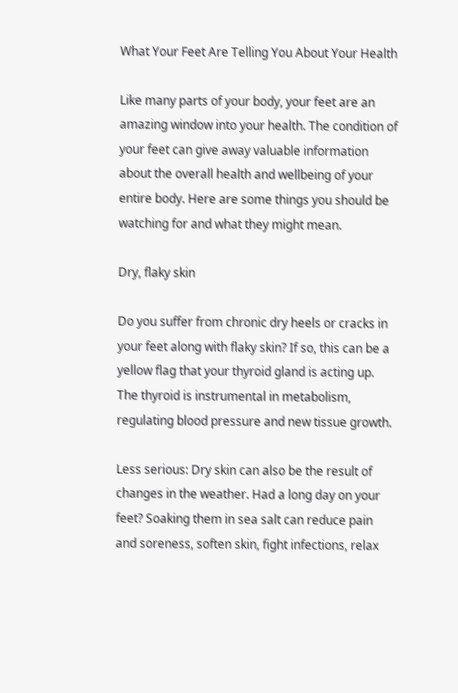What Your Feet Are Telling You About Your Health

Like many parts of your body, your feet are an amazing window into your health. The condition of your feet can give away valuable information about the overall health and wellbeing of your entire body. Here are some things you should be watching for and what they might mean.

Dry, flaky skin

Do you suffer from chronic dry heels or cracks in your feet along with flaky skin? If so, this can be a yellow flag that your thyroid gland is acting up. The thyroid is instrumental in metabolism, regulating blood pressure and new tissue growth.

Less serious: Dry skin can also be the result of changes in the weather. Had a long day on your feet? Soaking them in sea salt can reduce pain and soreness, soften skin, fight infections, relax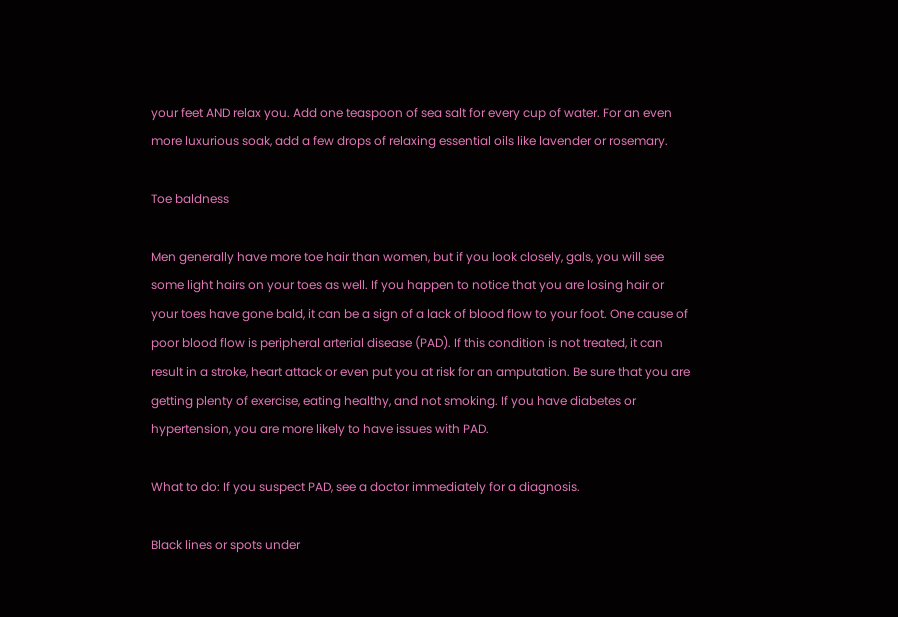your feet AND relax you. Add one teaspoon of sea salt for every cup of water. For an even more luxurious soak, add a few drops of relaxing essential oils like lavender or rosemary.

Toe baldness

Men generally have more toe hair than women, but if you look closely, gals, you will see some light hairs on your toes as well. If you happen to notice that you are losing hair or your toes have gone bald, it can be a sign of a lack of blood flow to your foot. One cause of poor blood flow is peripheral arterial disease (PAD). If this condition is not treated, it can result in a stroke, heart attack or even put you at risk for an amputation. Be sure that you are getting plenty of exercise, eating healthy, and not smoking. If you have diabetes or hypertension, you are more likely to have issues with PAD.

What to do: If you suspect PAD, see a doctor immediately for a diagnosis.

Black lines or spots under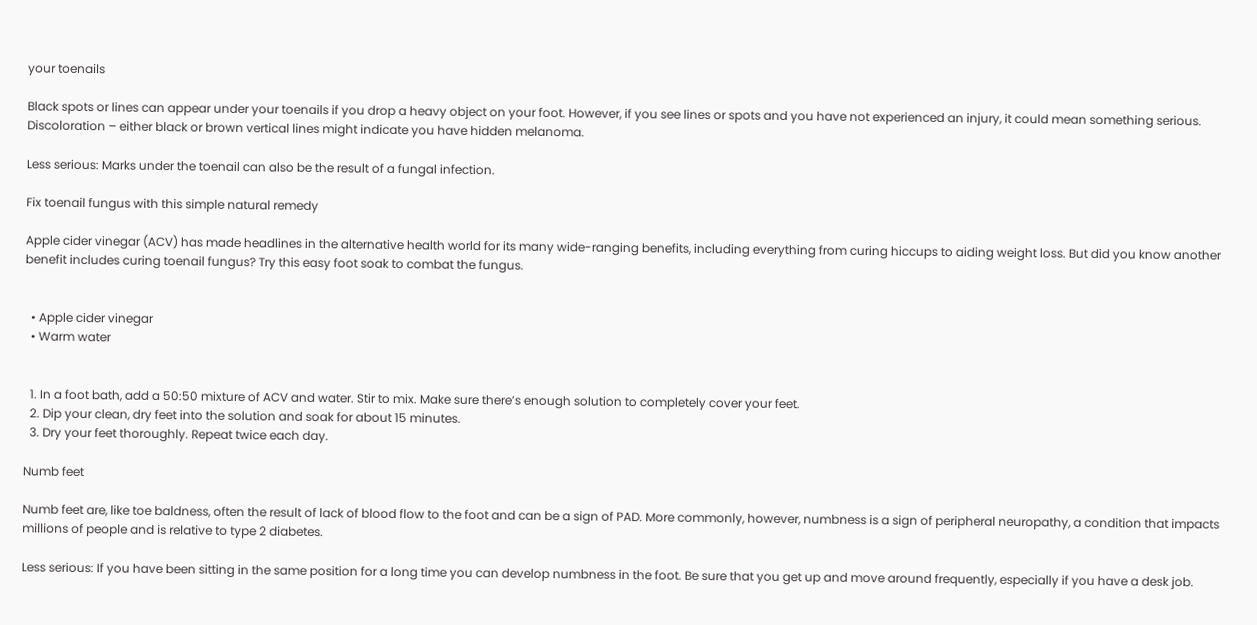your toenails

Black spots or lines can appear under your toenails if you drop a heavy object on your foot. However, if you see lines or spots and you have not experienced an injury, it could mean something serious. Discoloration – either black or brown vertical lines might indicate you have hidden melanoma.

Less serious: Marks under the toenail can also be the result of a fungal infection.

Fix toenail fungus with this simple natural remedy

Apple cider vinegar (ACV) has made headlines in the alternative health world for its many wide-ranging benefits, including everything from curing hiccups to aiding weight loss. But did you know another benefit includes curing toenail fungus? Try this easy foot soak to combat the fungus.


  • Apple cider vinegar
  • Warm water


  1. In a foot bath, add a 50:50 mixture of ACV and water. Stir to mix. Make sure there’s enough solution to completely cover your feet.
  2. Dip your clean, dry feet into the solution and soak for about 15 minutes.
  3. Dry your feet thoroughly. Repeat twice each day.

Numb feet

Numb feet are, like toe baldness, often the result of lack of blood flow to the foot and can be a sign of PAD. More commonly, however, numbness is a sign of peripheral neuropathy, a condition that impacts millions of people and is relative to type 2 diabetes.

Less serious: If you have been sitting in the same position for a long time you can develop numbness in the foot. Be sure that you get up and move around frequently, especially if you have a desk job.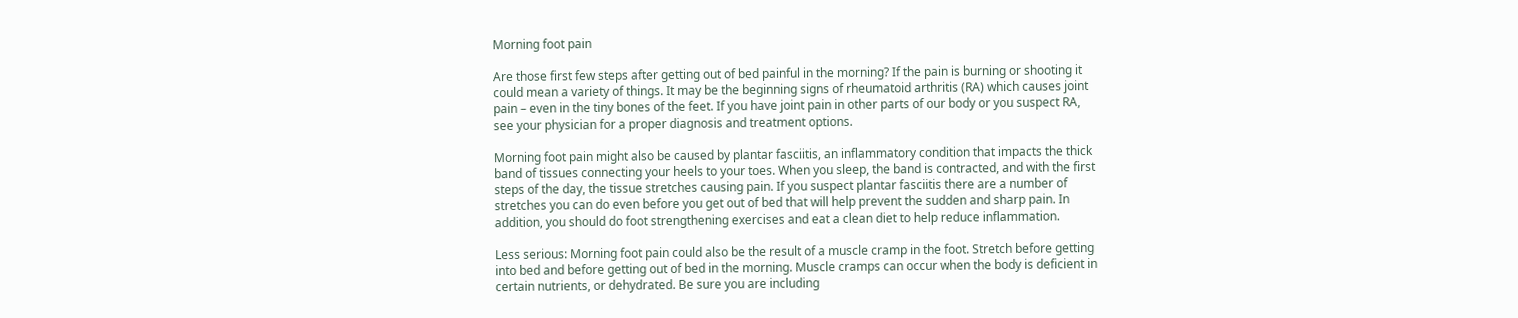Morning foot pain

Are those first few steps after getting out of bed painful in the morning? If the pain is burning or shooting it could mean a variety of things. It may be the beginning signs of rheumatoid arthritis (RA) which causes joint pain – even in the tiny bones of the feet. If you have joint pain in other parts of our body or you suspect RA, see your physician for a proper diagnosis and treatment options.

Morning foot pain might also be caused by plantar fasciitis, an inflammatory condition that impacts the thick band of tissues connecting your heels to your toes. When you sleep, the band is contracted, and with the first steps of the day, the tissue stretches causing pain. If you suspect plantar fasciitis there are a number of stretches you can do even before you get out of bed that will help prevent the sudden and sharp pain. In addition, you should do foot strengthening exercises and eat a clean diet to help reduce inflammation.

Less serious: Morning foot pain could also be the result of a muscle cramp in the foot. Stretch before getting into bed and before getting out of bed in the morning. Muscle cramps can occur when the body is deficient in certain nutrients, or dehydrated. Be sure you are including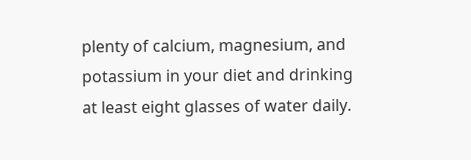plenty of calcium, magnesium, and potassium in your diet and drinking at least eight glasses of water daily.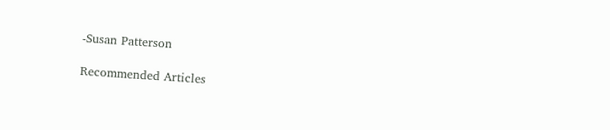-Susan Patterson

Recommended Articles